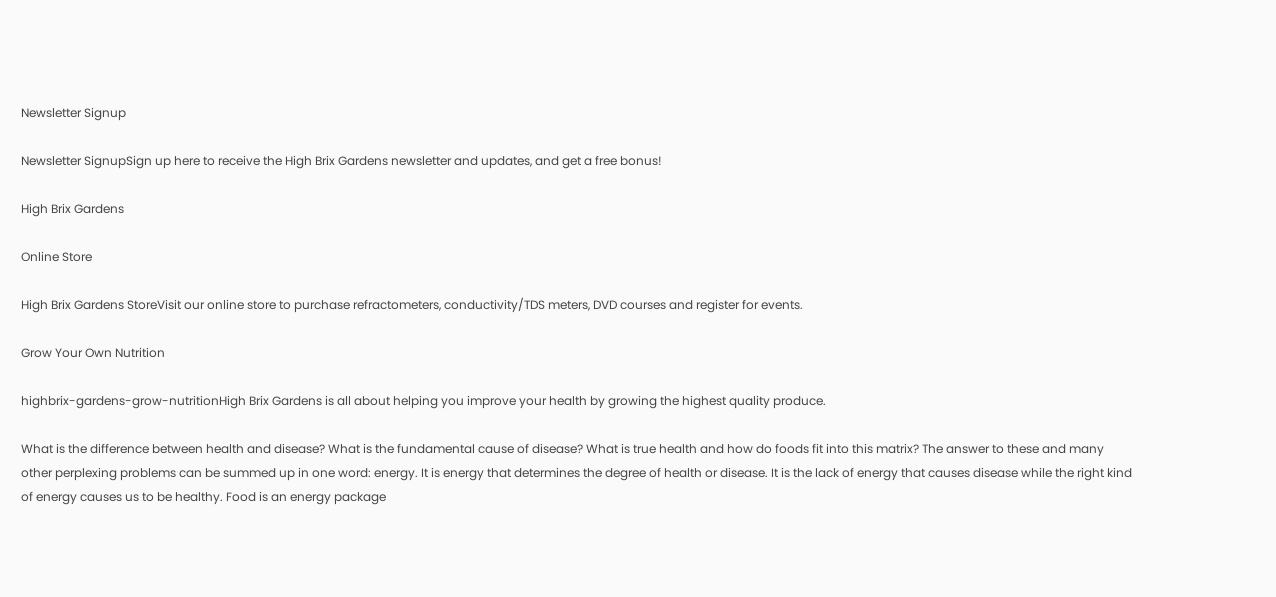Newsletter Signup

Newsletter SignupSign up here to receive the High Brix Gardens newsletter and updates, and get a free bonus!

High Brix Gardens

Online Store

High Brix Gardens StoreVisit our online store to purchase refractometers, conductivity/TDS meters, DVD courses and register for events.

Grow Your Own Nutrition

highbrix-gardens-grow-nutritionHigh Brix Gardens is all about helping you improve your health by growing the highest quality produce.

What is the difference between health and disease? What is the fundamental cause of disease? What is true health and how do foods fit into this matrix? The answer to these and many other perplexing problems can be summed up in one word: energy. It is energy that determines the degree of health or disease. It is the lack of energy that causes disease while the right kind of energy causes us to be healthy. Food is an energy package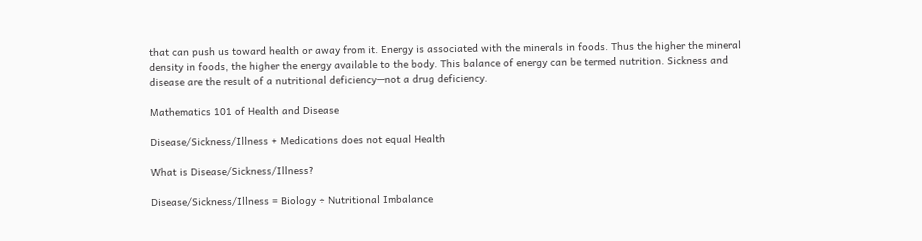that can push us toward health or away from it. Energy is associated with the minerals in foods. Thus the higher the mineral density in foods, the higher the energy available to the body. This balance of energy can be termed nutrition. Sickness and disease are the result of a nutritional deficiency—not a drug deficiency.

Mathematics 101 of Health and Disease

Disease/Sickness/Illness + Medications does not equal Health

What is Disease/Sickness/Illness?

Disease/Sickness/Illness = Biology ÷ Nutritional Imbalance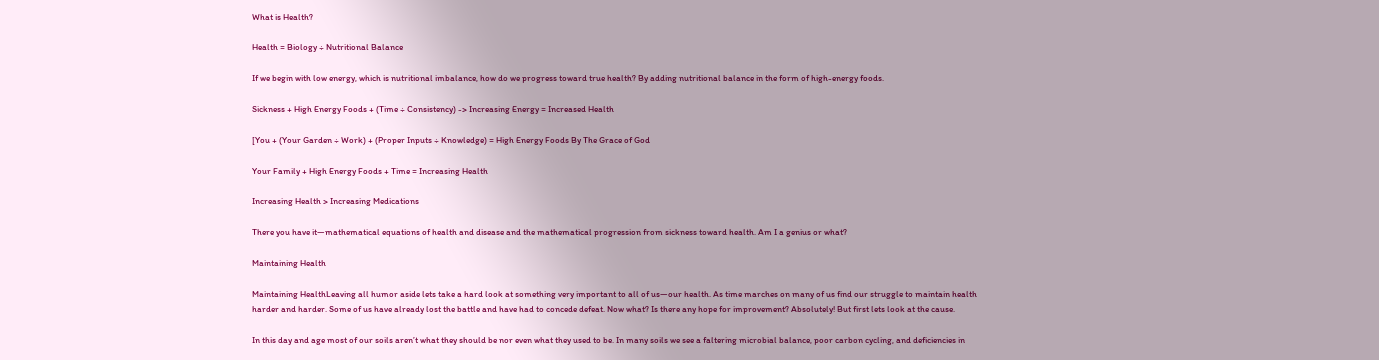What is Health?

Health = Biology ÷ Nutritional Balance

If we begin with low energy, which is nutritional imbalance, how do we progress toward true health? By adding nutritional balance in the form of high-energy foods.

Sickness + High Energy Foods + (Time ÷ Consistency) -> Increasing Energy = Increased Health

[You + (Your Garden ÷ Work) + (Proper Inputs ÷ Knowledge) = High Energy Foods By The Grace of God

Your Family + High Energy Foods + Time = Increasing Health

Increasing Health > Increasing Medications

There you have it—mathematical equations of health and disease and the mathematical progression from sickness toward health. Am I a genius or what?

Maintaining Health

Maintaining HealthLeaving all humor aside lets take a hard look at something very important to all of us—our health. As time marches on many of us find our struggle to maintain health harder and harder. Some of us have already lost the battle and have had to concede defeat. Now what? Is there any hope for improvement? Absolutely! But first lets look at the cause.

In this day and age most of our soils aren’t what they should be nor even what they used to be. In many soils we see a faltering microbial balance, poor carbon cycling, and deficiencies in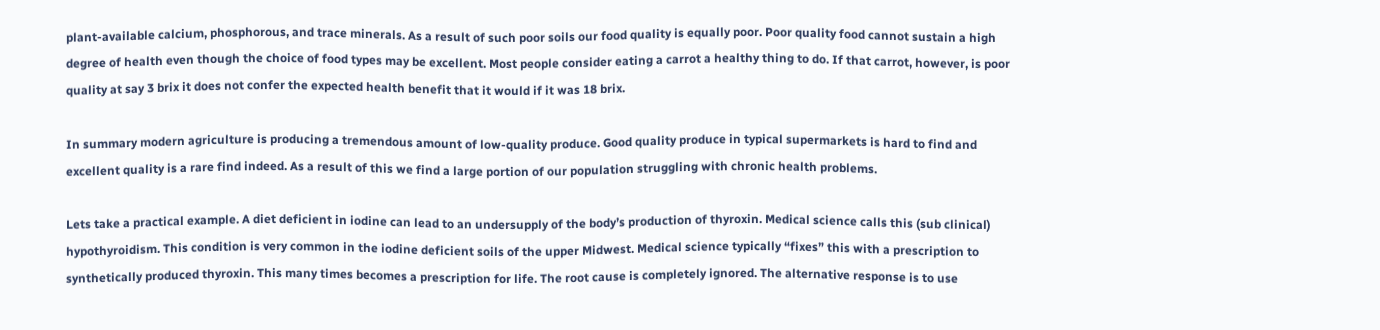plant-available calcium, phosphorous, and trace minerals. As a result of such poor soils our food quality is equally poor. Poor quality food cannot sustain a high degree of health even though the choice of food types may be excellent. Most people consider eating a carrot a healthy thing to do. If that carrot, however, is poor quality at say 3 brix it does not confer the expected health benefit that it would if it was 18 brix.

In summary modern agriculture is producing a tremendous amount of low-quality produce. Good quality produce in typical supermarkets is hard to find and excellent quality is a rare find indeed. As a result of this we find a large portion of our population struggling with chronic health problems.

Lets take a practical example. A diet deficient in iodine can lead to an undersupply of the body’s production of thyroxin. Medical science calls this (sub clinical) hypothyroidism. This condition is very common in the iodine deficient soils of the upper Midwest. Medical science typically “fixes” this with a prescription to synthetically produced thyroxin. This many times becomes a prescription for life. The root cause is completely ignored. The alternative response is to use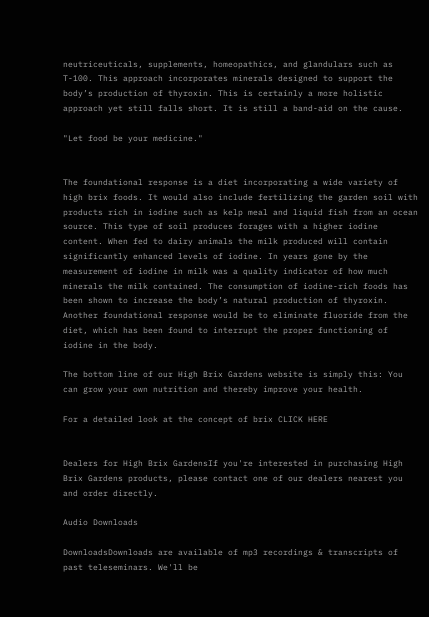neutriceuticals, supplements, homeopathics, and glandulars such as T-100. This approach incorporates minerals designed to support the body’s production of thyroxin. This is certainly a more holistic approach yet still falls short. It is still a band-aid on the cause.

"Let food be your medicine."


The foundational response is a diet incorporating a wide variety of high brix foods. It would also include fertilizing the garden soil with products rich in iodine such as kelp meal and liquid fish from an ocean source. This type of soil produces forages with a higher iodine content. When fed to dairy animals the milk produced will contain significantly enhanced levels of iodine. In years gone by the measurement of iodine in milk was a quality indicator of how much minerals the milk contained. The consumption of iodine-rich foods has been shown to increase the body’s natural production of thyroxin. Another foundational response would be to eliminate fluoride from the diet, which has been found to interrupt the proper functioning of iodine in the body.

The bottom line of our High Brix Gardens website is simply this: You can grow your own nutrition and thereby improve your health.

For a detailed look at the concept of brix CLICK HERE


Dealers for High Brix GardensIf you're interested in purchasing High Brix Gardens products, please contact one of our dealers nearest you and order directly.

Audio Downloads

DownloadsDownloads are available of mp3 recordings & transcripts of past teleseminars. We'll be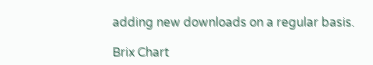adding new downloads on a regular basis.

Brix Chart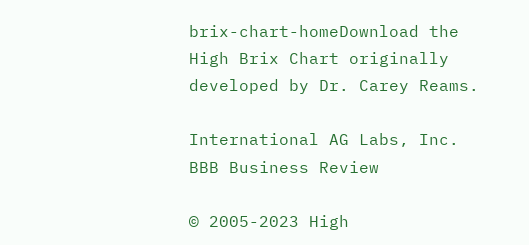brix-chart-homeDownload the High Brix Chart originally developed by Dr. Carey Reams.

International AG Labs, Inc. BBB Business Review

© 2005-2023 High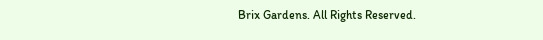Brix Gardens. All Rights Reserved.